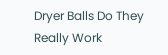Dryer Balls Do They Really Work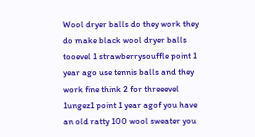Wool dryer balls do they work they do make black wool dryer balls tooevel 1 strawberrysouffle point 1 year ago use tennis balls and they work fine think 2 for threeevel 1ungez1 point 1 year agof you have an old ratty 100 wool sweater you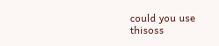could you use thisoss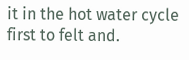it in the hot water cycle first to felt and.